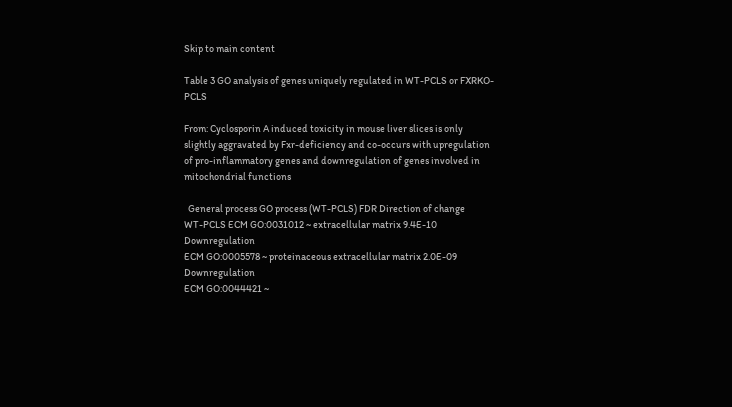Skip to main content

Table 3 GO analysis of genes uniquely regulated in WT-PCLS or FXRKO-PCLS

From: Cyclosporin A induced toxicity in mouse liver slices is only slightly aggravated by Fxr-deficiency and co-occurs with upregulation of pro-inflammatory genes and downregulation of genes involved in mitochondrial functions

  General process GO process (WT-PCLS) FDR Direction of change
WT-PCLS ECM GO:0031012 ~ extracellular matrix 9.4E-10 Downregulation
ECM GO:0005578 ~ proteinaceous extracellular matrix 2.0E-09 Downregulation
ECM GO:0044421 ~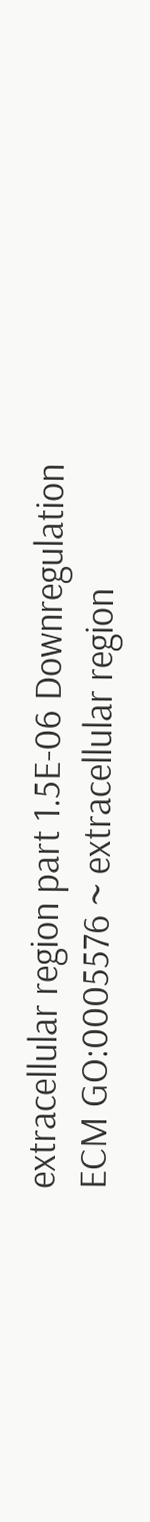extracellular region part 1.5E-06 Downregulation
ECM GO:0005576 ~ extracellular region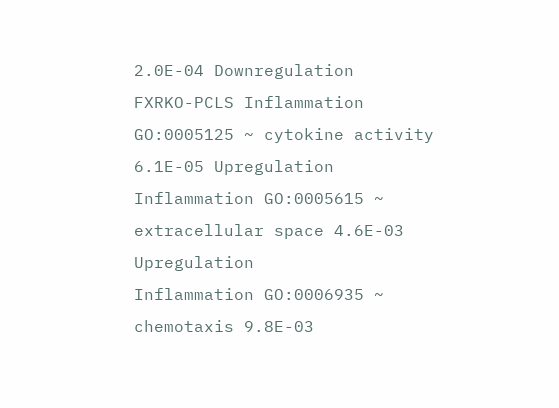2.0E-04 Downregulation
FXRKO-PCLS Inflammation GO:0005125 ~ cytokine activity 6.1E-05 Upregulation
Inflammation GO:0005615 ~ extracellular space 4.6E-03 Upregulation
Inflammation GO:0006935 ~ chemotaxis 9.8E-03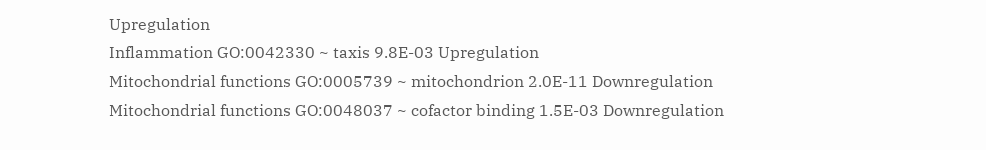Upregulation
Inflammation GO:0042330 ~ taxis 9.8E-03 Upregulation
Mitochondrial functions GO:0005739 ~ mitochondrion 2.0E-11 Downregulation
Mitochondrial functions GO:0048037 ~ cofactor binding 1.5E-03 Downregulation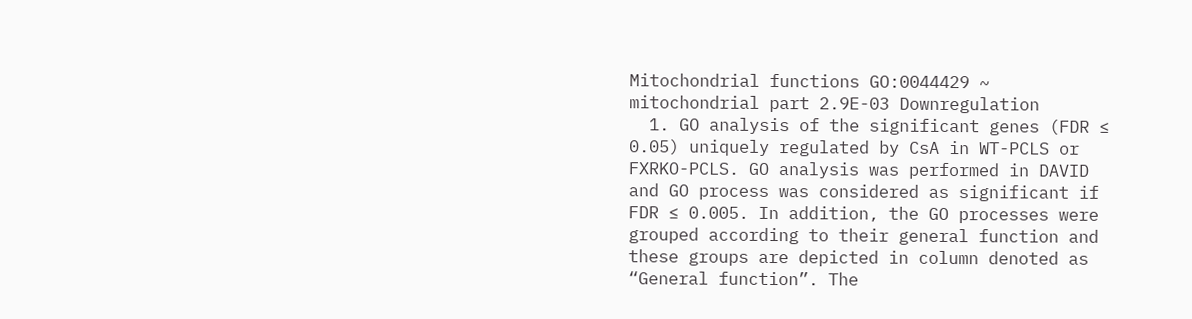Mitochondrial functions GO:0044429 ~ mitochondrial part 2.9E-03 Downregulation
  1. GO analysis of the significant genes (FDR ≤ 0.05) uniquely regulated by CsA in WT-PCLS or FXRKO-PCLS. GO analysis was performed in DAVID and GO process was considered as significant if FDR ≤ 0.005. In addition, the GO processes were grouped according to their general function and these groups are depicted in column denoted as “General function”. The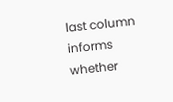last column informs whether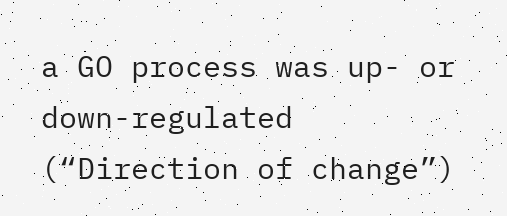a GO process was up- or down-regulated (“Direction of change”)